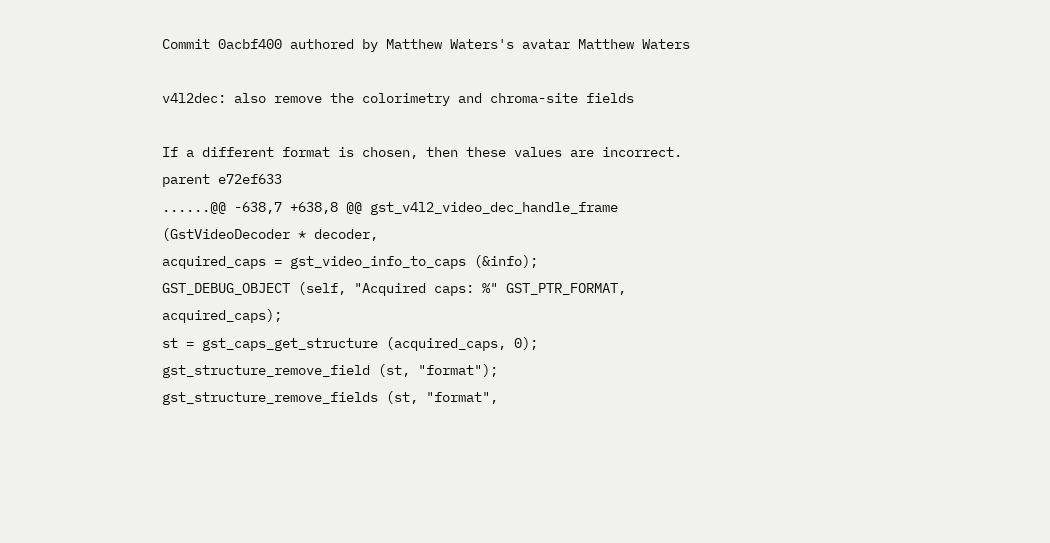Commit 0acbf400 authored by Matthew Waters's avatar Matthew Waters

v4l2dec: also remove the colorimetry and chroma-site fields

If a different format is chosen, then these values are incorrect.
parent e72ef633
......@@ -638,7 +638,8 @@ gst_v4l2_video_dec_handle_frame (GstVideoDecoder * decoder,
acquired_caps = gst_video_info_to_caps (&info);
GST_DEBUG_OBJECT (self, "Acquired caps: %" GST_PTR_FORMAT, acquired_caps);
st = gst_caps_get_structure (acquired_caps, 0);
gst_structure_remove_field (st, "format");
gst_structure_remove_fields (st, "format",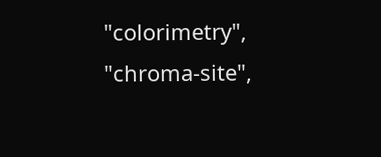"colorimetry", "chroma-site",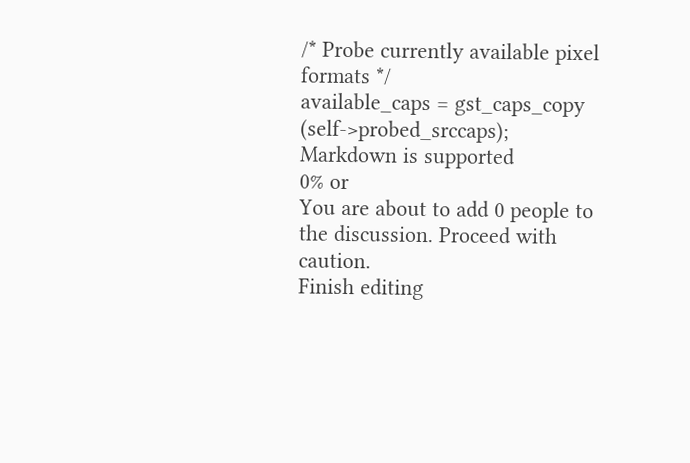/* Probe currently available pixel formats */
available_caps = gst_caps_copy (self->probed_srccaps);
Markdown is supported
0% or
You are about to add 0 people to the discussion. Proceed with caution.
Finish editing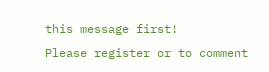this message first!
Please register or to comment